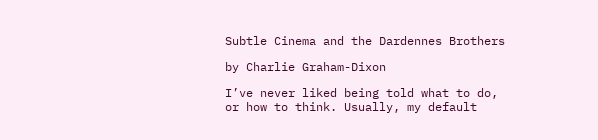Subtle Cinema and the Dardennes Brothers

by Charlie Graham-Dixon

I’ve never liked being told what to do, or how to think. Usually, my default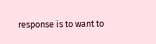response is to want to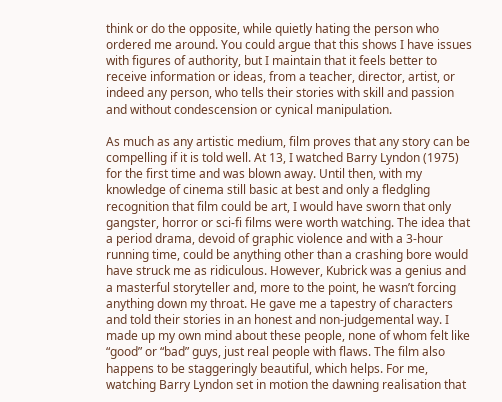think or do the opposite, while quietly hating the person who ordered me around. You could argue that this shows I have issues with figures of authority, but I maintain that it feels better to receive information or ideas, from a teacher, director, artist, or indeed any person, who tells their stories with skill and passion and without condescension or cynical manipulation.

As much as any artistic medium, film proves that any story can be compelling if it is told well. At 13, I watched Barry Lyndon (1975) for the first time and was blown away. Until then, with my knowledge of cinema still basic at best and only a fledgling recognition that film could be art, I would have sworn that only gangster, horror or sci-fi films were worth watching. The idea that a period drama, devoid of graphic violence and with a 3-hour running time, could be anything other than a crashing bore would have struck me as ridiculous. However, Kubrick was a genius and a masterful storyteller and, more to the point, he wasn’t forcing anything down my throat. He gave me a tapestry of characters and told their stories in an honest and non-judgemental way. I made up my own mind about these people, none of whom felt like “good” or “bad” guys, just real people with flaws. The film also happens to be staggeringly beautiful, which helps. For me, watching Barry Lyndon set in motion the dawning realisation that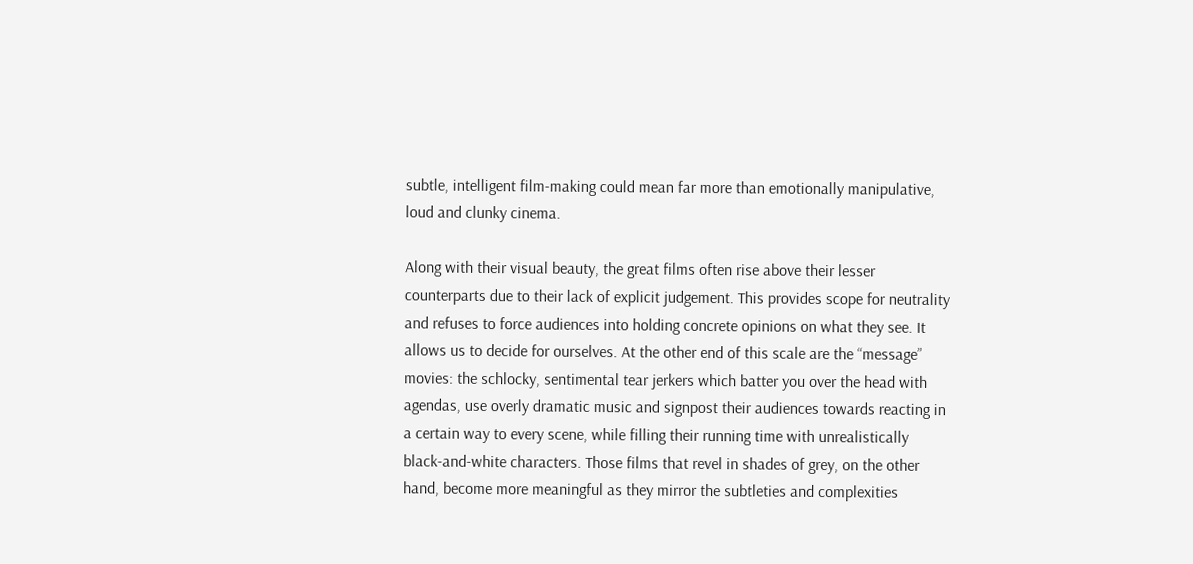subtle, intelligent film-making could mean far more than emotionally manipulative, loud and clunky cinema.

Along with their visual beauty, the great films often rise above their lesser counterparts due to their lack of explicit judgement. This provides scope for neutrality and refuses to force audiences into holding concrete opinions on what they see. It allows us to decide for ourselves. At the other end of this scale are the “message” movies: the schlocky, sentimental tear jerkers which batter you over the head with agendas, use overly dramatic music and signpost their audiences towards reacting in a certain way to every scene, while filling their running time with unrealistically black-and-white characters. Those films that revel in shades of grey, on the other hand, become more meaningful as they mirror the subtleties and complexities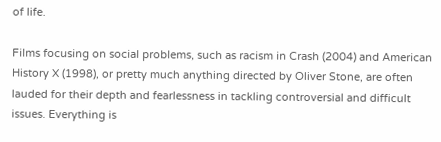of life.

Films focusing on social problems, such as racism in Crash (2004) and American History X (1998), or pretty much anything directed by Oliver Stone, are often lauded for their depth and fearlessness in tackling controversial and difficult issues. Everything is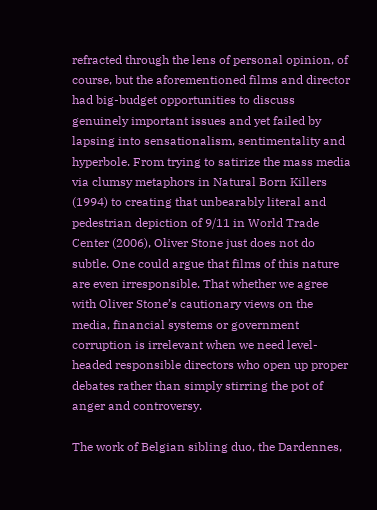refracted through the lens of personal opinion, of course, but the aforementioned films and director had big-budget opportunities to discuss genuinely important issues and yet failed by lapsing into sensationalism, sentimentality and hyperbole. From trying to satirize the mass media via clumsy metaphors in Natural Born Killers (1994) to creating that unbearably literal and pedestrian depiction of 9/11 in World Trade Center (2006), Oliver Stone just does not do subtle. One could argue that films of this nature are even irresponsible. That whether we agree with Oliver Stone’s cautionary views on the media, financial systems or government corruption is irrelevant when we need level-headed responsible directors who open up proper debates rather than simply stirring the pot of anger and controversy.

The work of Belgian sibling duo, the Dardennes,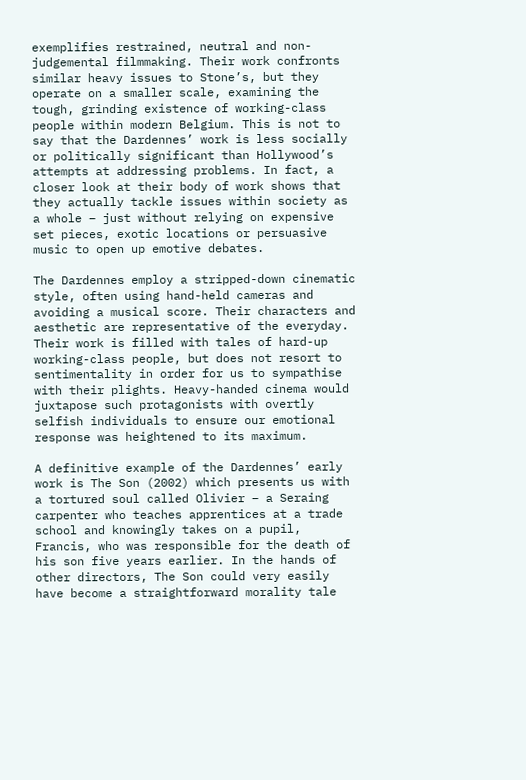exemplifies restrained, neutral and non-judgemental filmmaking. Their work confronts similar heavy issues to Stone’s, but they operate on a smaller scale, examining the tough, grinding existence of working-class people within modern Belgium. This is not to say that the Dardennes’ work is less socially or politically significant than Hollywood’s attempts at addressing problems. In fact, a closer look at their body of work shows that they actually tackle issues within society as a whole – just without relying on expensive set pieces, exotic locations or persuasive music to open up emotive debates.

The Dardennes employ a stripped-down cinematic style, often using hand-held cameras and avoiding a musical score. Their characters and aesthetic are representative of the everyday. Their work is filled with tales of hard-up working-class people, but does not resort to sentimentality in order for us to sympathise with their plights. Heavy-handed cinema would juxtapose such protagonists with overtly selfish individuals to ensure our emotional response was heightened to its maximum.

A definitive example of the Dardennes’ early work is The Son (2002) which presents us with a tortured soul called Olivier – a Seraing carpenter who teaches apprentices at a trade school and knowingly takes on a pupil, Francis, who was responsible for the death of his son five years earlier. In the hands of other directors, The Son could very easily have become a straightforward morality tale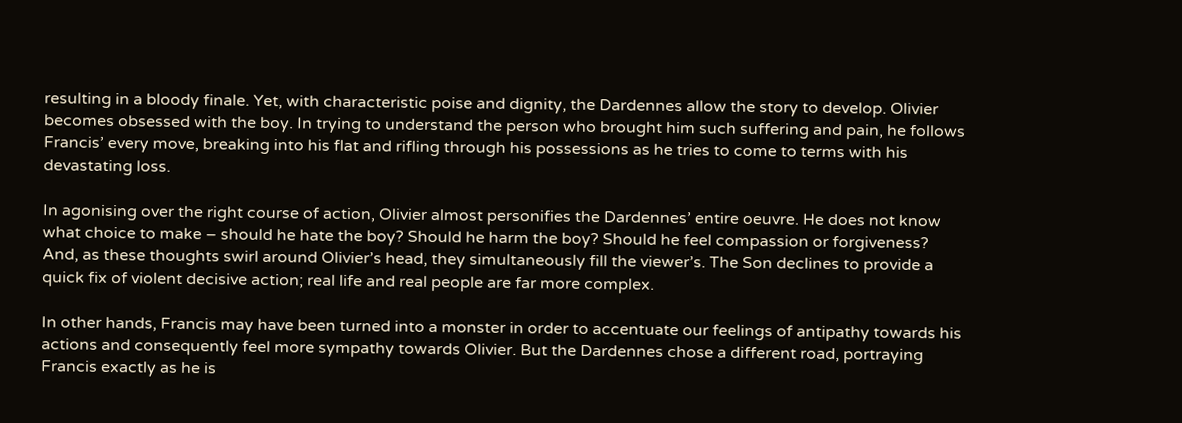resulting in a bloody finale. Yet, with characteristic poise and dignity, the Dardennes allow the story to develop. Olivier becomes obsessed with the boy. In trying to understand the person who brought him such suffering and pain, he follows Francis’ every move, breaking into his flat and rifling through his possessions as he tries to come to terms with his devastating loss.

In agonising over the right course of action, Olivier almost personifies the Dardennes’ entire oeuvre. He does not know what choice to make – should he hate the boy? Should he harm the boy? Should he feel compassion or forgiveness? And, as these thoughts swirl around Olivier’s head, they simultaneously fill the viewer’s. The Son declines to provide a quick fix of violent decisive action; real life and real people are far more complex.

In other hands, Francis may have been turned into a monster in order to accentuate our feelings of antipathy towards his actions and consequently feel more sympathy towards Olivier. But the Dardennes chose a different road, portraying Francis exactly as he is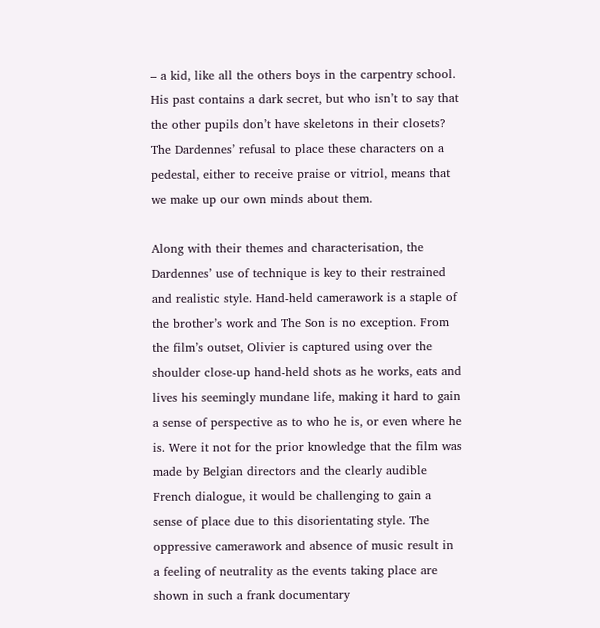– a kid, like all the others boys in the carpentry school. His past contains a dark secret, but who isn’t to say that the other pupils don’t have skeletons in their closets? The Dardennes’ refusal to place these characters on a pedestal, either to receive praise or vitriol, means that we make up our own minds about them.

Along with their themes and characterisation, the Dardennes’ use of technique is key to their restrained and realistic style. Hand-held camerawork is a staple of the brother’s work and The Son is no exception. From the film’s outset, Olivier is captured using over the shoulder close-up hand-held shots as he works, eats and lives his seemingly mundane life, making it hard to gain a sense of perspective as to who he is, or even where he is. Were it not for the prior knowledge that the film was made by Belgian directors and the clearly audible French dialogue, it would be challenging to gain a sense of place due to this disorientating style. The oppressive camerawork and absence of music result in a feeling of neutrality as the events taking place are shown in such a frank documentary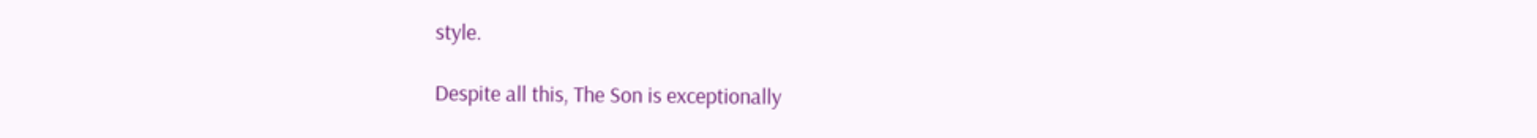style.

Despite all this, The Son is exceptionally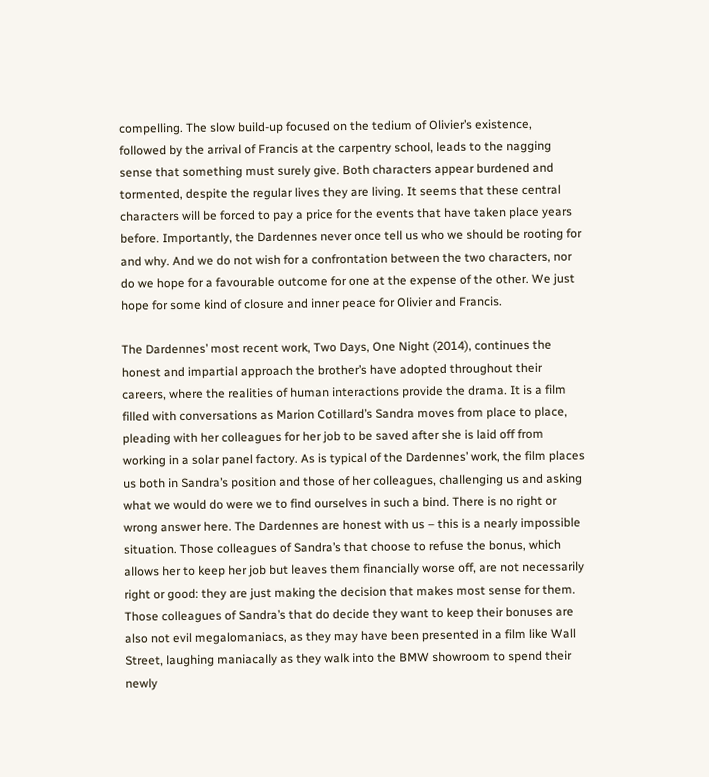compelling. The slow build-up focused on the tedium of Olivier’s existence, followed by the arrival of Francis at the carpentry school, leads to the nagging sense that something must surely give. Both characters appear burdened and tormented, despite the regular lives they are living. It seems that these central characters will be forced to pay a price for the events that have taken place years before. Importantly, the Dardennes never once tell us who we should be rooting for and why. And we do not wish for a confrontation between the two characters, nor do we hope for a favourable outcome for one at the expense of the other. We just hope for some kind of closure and inner peace for Olivier and Francis.

The Dardennes’ most recent work, Two Days, One Night (2014), continues the honest and impartial approach the brother’s have adopted throughout their careers, where the realities of human interactions provide the drama. It is a film filled with conversations as Marion Cotillard’s Sandra moves from place to place, pleading with her colleagues for her job to be saved after she is laid off from working in a solar panel factory. As is typical of the Dardennes’ work, the film places us both in Sandra’s position and those of her colleagues, challenging us and asking what we would do were we to find ourselves in such a bind. There is no right or wrong answer here. The Dardennes are honest with us – this is a nearly impossible situation. Those colleagues of Sandra’s that choose to refuse the bonus, which allows her to keep her job but leaves them financially worse off, are not necessarily right or good: they are just making the decision that makes most sense for them. Those colleagues of Sandra’s that do decide they want to keep their bonuses are also not evil megalomaniacs, as they may have been presented in a film like Wall Street, laughing maniacally as they walk into the BMW showroom to spend their newly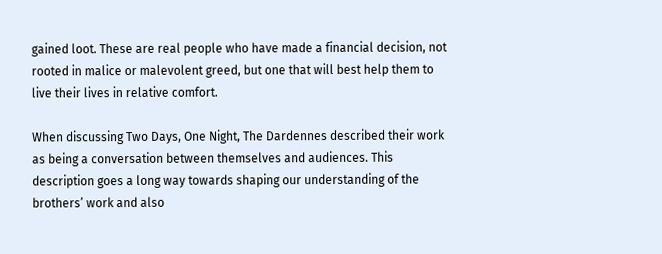gained loot. These are real people who have made a financial decision, not rooted in malice or malevolent greed, but one that will best help them to live their lives in relative comfort.

When discussing Two Days, One Night, The Dardennes described their work as being a conversation between themselves and audiences. This description goes a long way towards shaping our understanding of the brothers’ work and also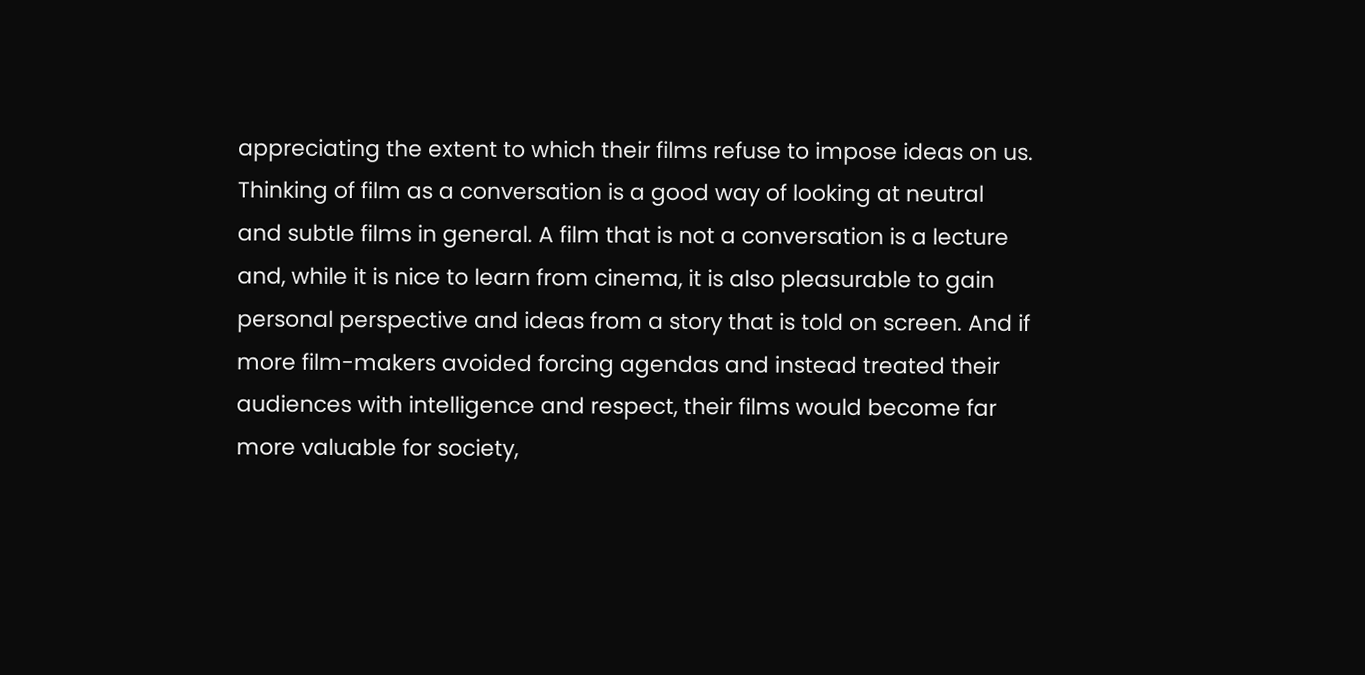appreciating the extent to which their films refuse to impose ideas on us. Thinking of film as a conversation is a good way of looking at neutral and subtle films in general. A film that is not a conversation is a lecture and, while it is nice to learn from cinema, it is also pleasurable to gain personal perspective and ideas from a story that is told on screen. And if more film-makers avoided forcing agendas and instead treated their audiences with intelligence and respect, their films would become far more valuable for society,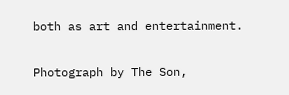both as art and entertainment.


Photograph by The Son,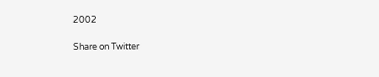2002

Share on Twitter